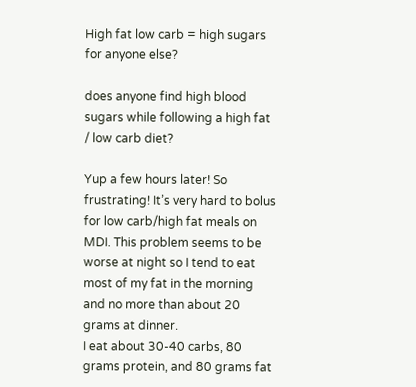High fat low carb = high sugars for anyone else?

does anyone find high blood sugars while following a high fat / low carb diet?

Yup a few hours later! So frustrating! It’s very hard to bolus for low carb/high fat meals on MDI. This problem seems to be worse at night so I tend to eat most of my fat in the morning and no more than about 20 grams at dinner.
I eat about 30-40 carbs, 80 grams protein, and 80 grams fat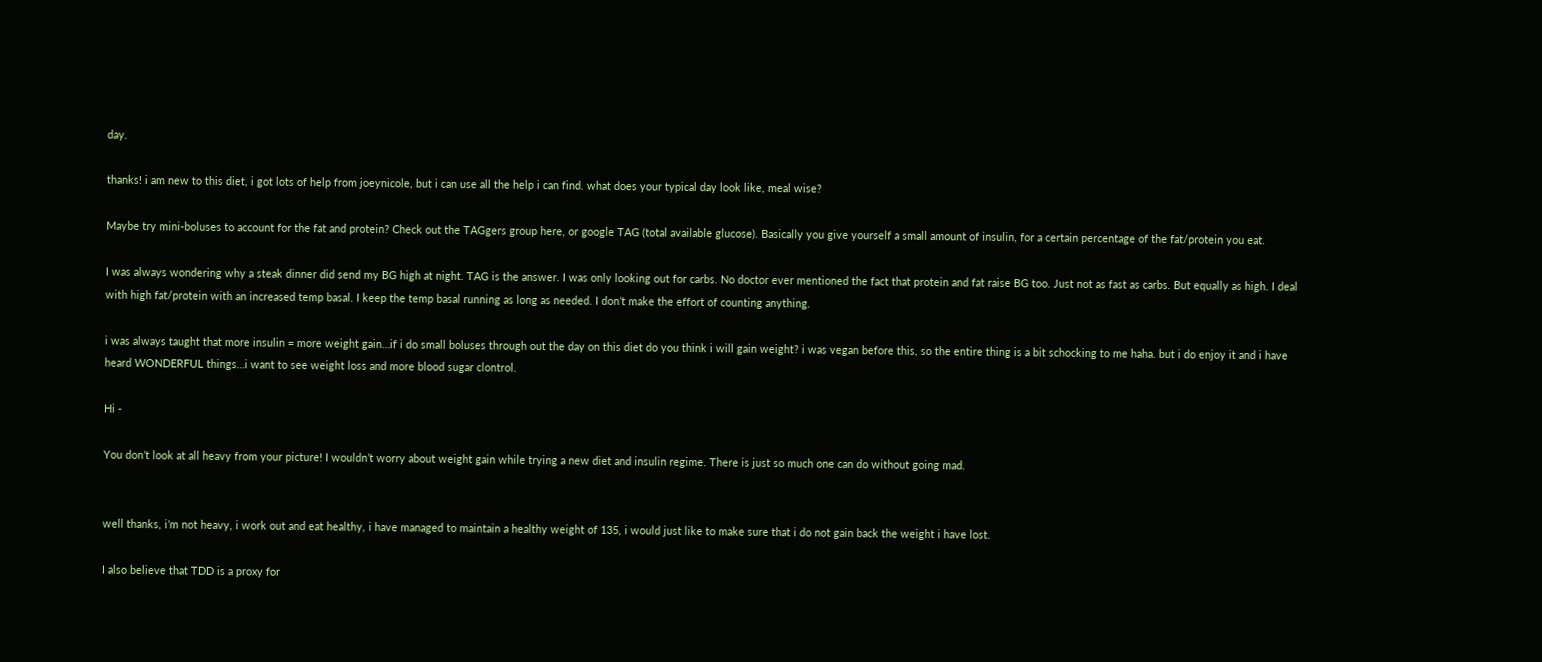day.

thanks! i am new to this diet, i got lots of help from joeynicole, but i can use all the help i can find. what does your typical day look like, meal wise?

Maybe try mini-boluses to account for the fat and protein? Check out the TAGgers group here, or google TAG (total available glucose). Basically you give yourself a small amount of insulin, for a certain percentage of the fat/protein you eat.

I was always wondering why a steak dinner did send my BG high at night. TAG is the answer. I was only looking out for carbs. No doctor ever mentioned the fact that protein and fat raise BG too. Just not as fast as carbs. But equally as high. I deal with high fat/protein with an increased temp basal. I keep the temp basal running as long as needed. I don’t make the effort of counting anything.

i was always taught that more insulin = more weight gain…if i do small boluses through out the day on this diet do you think i will gain weight? i was vegan before this, so the entire thing is a bit schocking to me haha. but i do enjoy it and i have heard WONDERFUL things…i want to see weight loss and more blood sugar clontrol.

Hi -

You don’t look at all heavy from your picture! I wouldn’t worry about weight gain while trying a new diet and insulin regime. There is just so much one can do without going mad.


well thanks, i’m not heavy, i work out and eat healthy, i have managed to maintain a healthy weight of 135, i would just like to make sure that i do not gain back the weight i have lost.

I also believe that TDD is a proxy for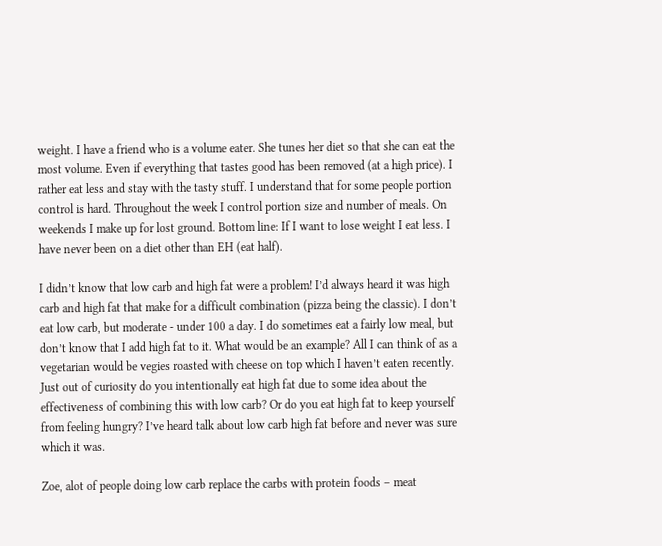weight. I have a friend who is a volume eater. She tunes her diet so that she can eat the most volume. Even if everything that tastes good has been removed (at a high price). I rather eat less and stay with the tasty stuff. I understand that for some people portion control is hard. Throughout the week I control portion size and number of meals. On weekends I make up for lost ground. Bottom line: If I want to lose weight I eat less. I have never been on a diet other than EH (eat half).

I didn’t know that low carb and high fat were a problem! I’d always heard it was high carb and high fat that make for a difficult combination (pizza being the classic). I don’t eat low carb, but moderate - under 100 a day. I do sometimes eat a fairly low meal, but don’t know that I add high fat to it. What would be an example? All I can think of as a vegetarian would be vegies roasted with cheese on top which I haven’t eaten recently. Just out of curiosity do you intentionally eat high fat due to some idea about the effectiveness of combining this with low carb? Or do you eat high fat to keep yourself from feeling hungry? I’ve heard talk about low carb high fat before and never was sure which it was.

Zoe, alot of people doing low carb replace the carbs with protein foods – meat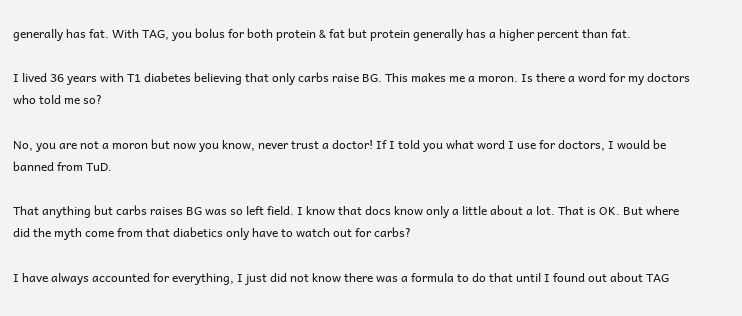generally has fat. With TAG, you bolus for both protein & fat but protein generally has a higher percent than fat.

I lived 36 years with T1 diabetes believing that only carbs raise BG. This makes me a moron. Is there a word for my doctors who told me so?

No, you are not a moron but now you know, never trust a doctor! If I told you what word I use for doctors, I would be banned from TuD.

That anything but carbs raises BG was so left field. I know that docs know only a little about a lot. That is OK. But where did the myth come from that diabetics only have to watch out for carbs?

I have always accounted for everything, I just did not know there was a formula to do that until I found out about TAG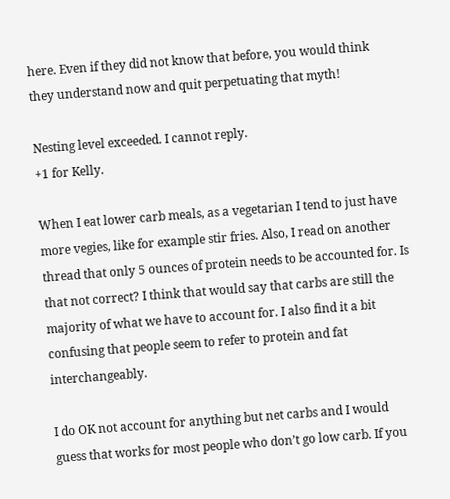here. Even if they did not know that before, you would think they understand now and quit perpetuating that myth!

Nesting level exceeded. I cannot reply.
+1 for Kelly.

When I eat lower carb meals, as a vegetarian I tend to just have more vegies, like for example stir fries. Also, I read on another thread that only 5 ounces of protein needs to be accounted for. Is that not correct? I think that would say that carbs are still the majority of what we have to account for. I also find it a bit confusing that people seem to refer to protein and fat interchangeably.

I do OK not account for anything but net carbs and I would guess that works for most people who don’t go low carb. If you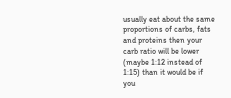usually eat about the same proportions of carbs, fats and proteins then your carb ratio will be lower (maybe 1:12 instead of 1:15) than it would be if you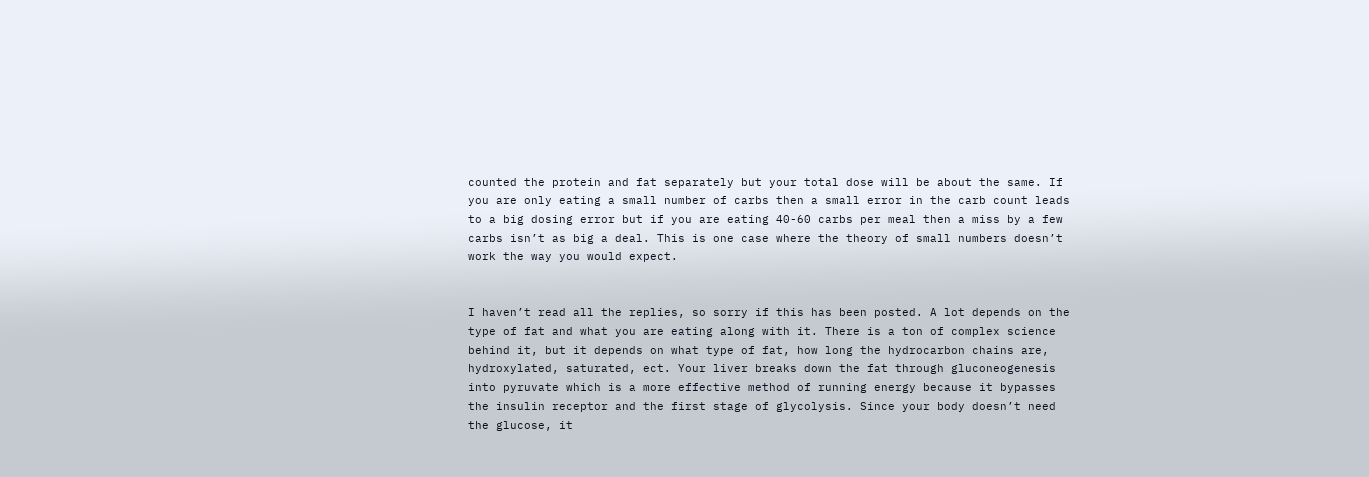counted the protein and fat separately but your total dose will be about the same. If you are only eating a small number of carbs then a small error in the carb count leads to a big dosing error but if you are eating 40-60 carbs per meal then a miss by a few carbs isn’t as big a deal. This is one case where the theory of small numbers doesn’t work the way you would expect.


I haven’t read all the replies, so sorry if this has been posted. A lot depends on the type of fat and what you are eating along with it. There is a ton of complex science behind it, but it depends on what type of fat, how long the hydrocarbon chains are, hydroxylated, saturated, ect. Your liver breaks down the fat through gluconeogenesis into pyruvate which is a more effective method of running energy because it bypasses the insulin receptor and the first stage of glycolysis. Since your body doesn’t need the glucose, it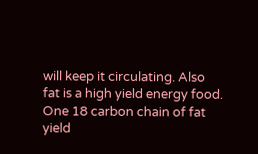will keep it circulating. Also fat is a high yield energy food. One 18 carbon chain of fat yield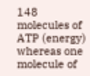148 molecules of ATP (energy) whereas one molecule of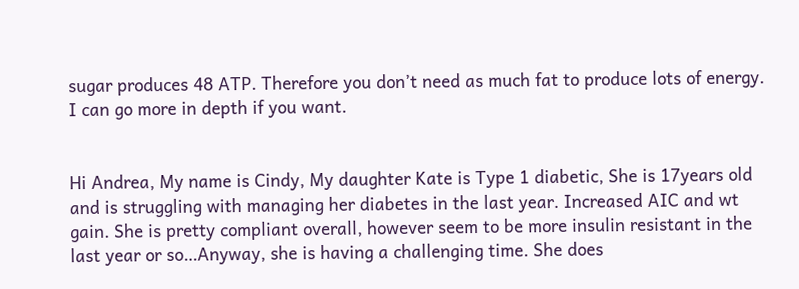sugar produces 48 ATP. Therefore you don’t need as much fat to produce lots of energy. I can go more in depth if you want.


Hi Andrea, My name is Cindy, My daughter Kate is Type 1 diabetic, She is 17years old and is struggling with managing her diabetes in the last year. Increased AIC and wt gain. She is pretty compliant overall, however seem to be more insulin resistant in the last year or so…Anyway, she is having a challenging time. She does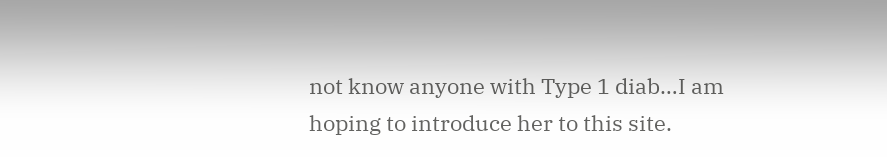not know anyone with Type 1 diab…I am hoping to introduce her to this site.